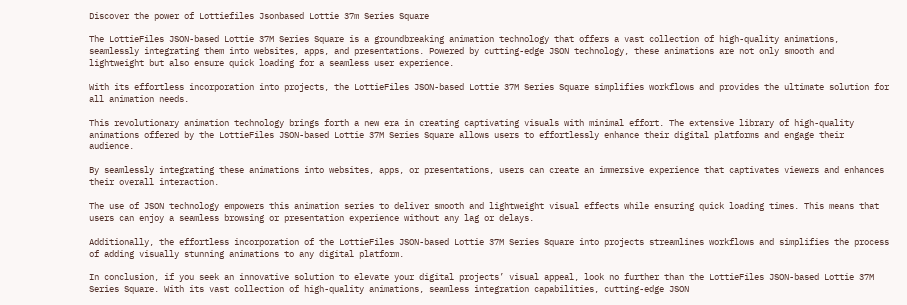Discover the power of Lottiefiles Jsonbased Lottie 37m Series Square

The LottieFiles JSON-based Lottie 37M Series Square is a groundbreaking animation technology that offers a vast collection of high-quality animations, seamlessly integrating them into websites, apps, and presentations. Powered by cutting-edge JSON technology, these animations are not only smooth and lightweight but also ensure quick loading for a seamless user experience.

With its effortless incorporation into projects, the LottieFiles JSON-based Lottie 37M Series Square simplifies workflows and provides the ultimate solution for all animation needs.

This revolutionary animation technology brings forth a new era in creating captivating visuals with minimal effort. The extensive library of high-quality animations offered by the LottieFiles JSON-based Lottie 37M Series Square allows users to effortlessly enhance their digital platforms and engage their audience.

By seamlessly integrating these animations into websites, apps, or presentations, users can create an immersive experience that captivates viewers and enhances their overall interaction.

The use of JSON technology empowers this animation series to deliver smooth and lightweight visual effects while ensuring quick loading times. This means that users can enjoy a seamless browsing or presentation experience without any lag or delays.

Additionally, the effortless incorporation of the LottieFiles JSON-based Lottie 37M Series Square into projects streamlines workflows and simplifies the process of adding visually stunning animations to any digital platform.

In conclusion, if you seek an innovative solution to elevate your digital projects’ visual appeal, look no further than the LottieFiles JSON-based Lottie 37M Series Square. With its vast collection of high-quality animations, seamless integration capabilities, cutting-edge JSON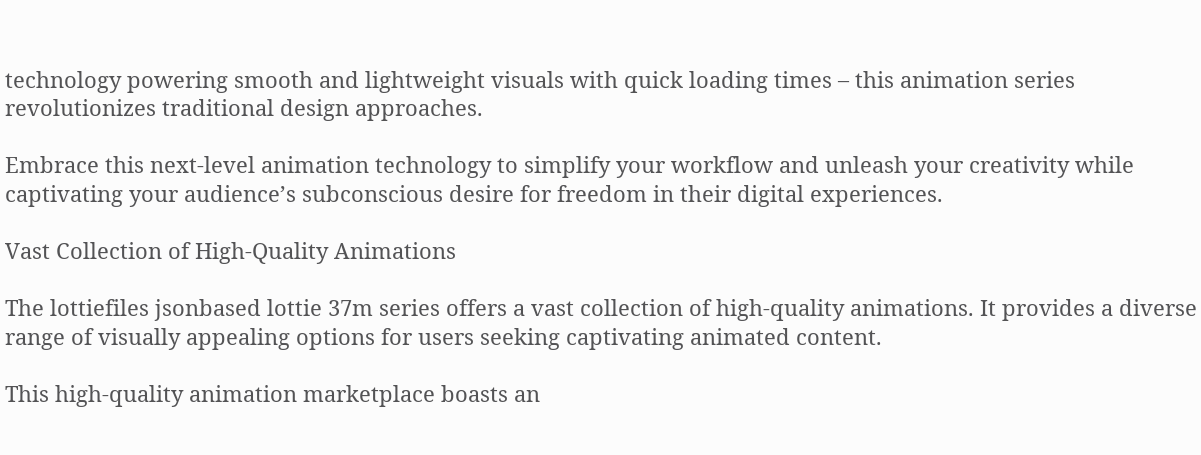technology powering smooth and lightweight visuals with quick loading times – this animation series revolutionizes traditional design approaches.

Embrace this next-level animation technology to simplify your workflow and unleash your creativity while captivating your audience’s subconscious desire for freedom in their digital experiences.

Vast Collection of High-Quality Animations

The lottiefiles jsonbased lottie 37m series offers a vast collection of high-quality animations. It provides a diverse range of visually appealing options for users seeking captivating animated content.

This high-quality animation marketplace boasts an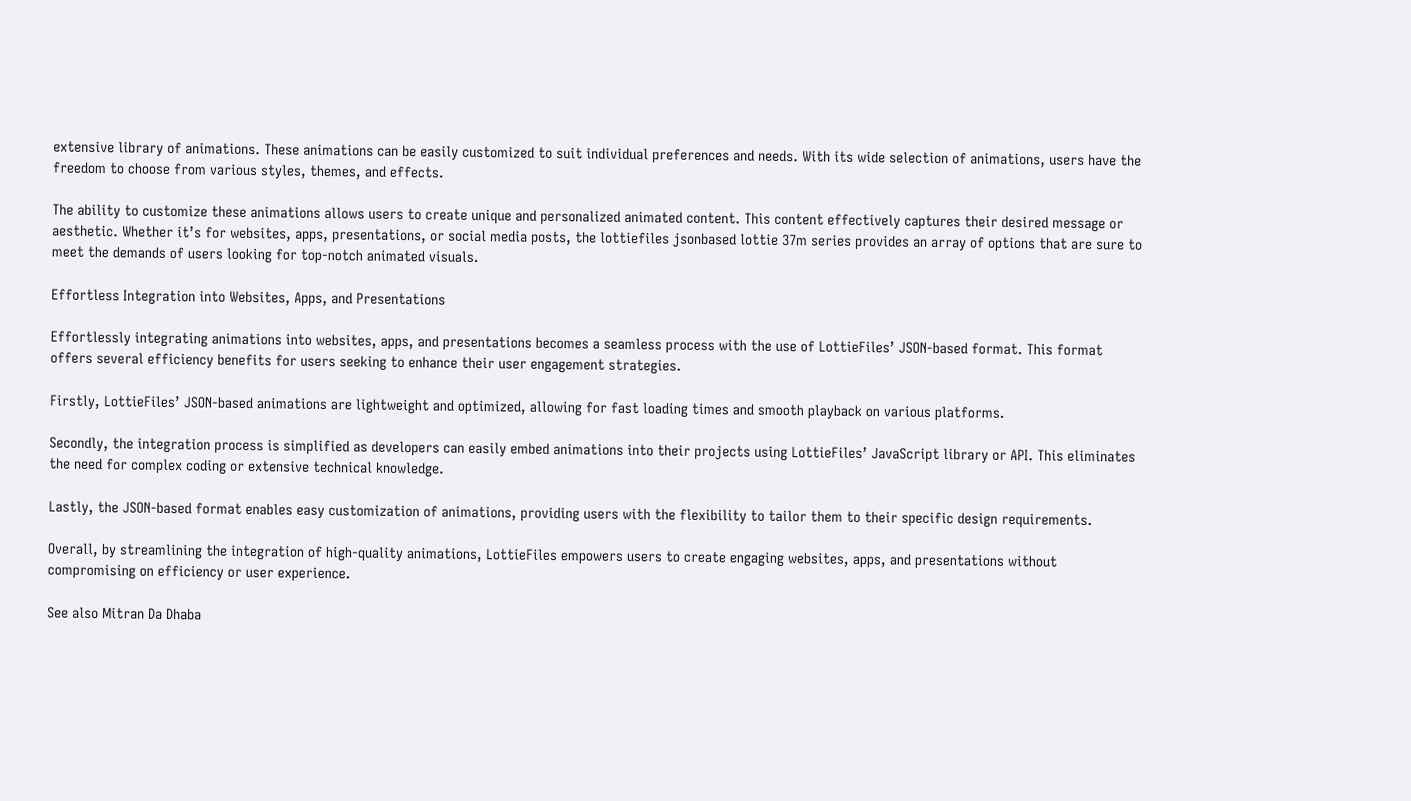extensive library of animations. These animations can be easily customized to suit individual preferences and needs. With its wide selection of animations, users have the freedom to choose from various styles, themes, and effects.

The ability to customize these animations allows users to create unique and personalized animated content. This content effectively captures their desired message or aesthetic. Whether it’s for websites, apps, presentations, or social media posts, the lottiefiles jsonbased lottie 37m series provides an array of options that are sure to meet the demands of users looking for top-notch animated visuals.

Effortless Integration into Websites, Apps, and Presentations

Effortlessly integrating animations into websites, apps, and presentations becomes a seamless process with the use of LottieFiles’ JSON-based format. This format offers several efficiency benefits for users seeking to enhance their user engagement strategies.

Firstly, LottieFiles’ JSON-based animations are lightweight and optimized, allowing for fast loading times and smooth playback on various platforms.

Secondly, the integration process is simplified as developers can easily embed animations into their projects using LottieFiles’ JavaScript library or API. This eliminates the need for complex coding or extensive technical knowledge.

Lastly, the JSON-based format enables easy customization of animations, providing users with the flexibility to tailor them to their specific design requirements.

Overall, by streamlining the integration of high-quality animations, LottieFiles empowers users to create engaging websites, apps, and presentations without compromising on efficiency or user experience.

See also Mitran Da Dhaba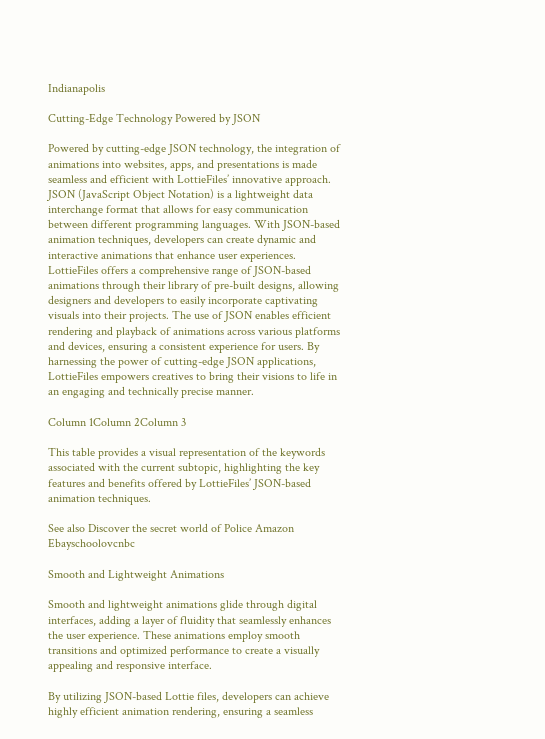Indianapolis

Cutting-Edge Technology Powered by JSON

Powered by cutting-edge JSON technology, the integration of animations into websites, apps, and presentations is made seamless and efficient with LottieFiles’ innovative approach. JSON (JavaScript Object Notation) is a lightweight data interchange format that allows for easy communication between different programming languages. With JSON-based animation techniques, developers can create dynamic and interactive animations that enhance user experiences. LottieFiles offers a comprehensive range of JSON-based animations through their library of pre-built designs, allowing designers and developers to easily incorporate captivating visuals into their projects. The use of JSON enables efficient rendering and playback of animations across various platforms and devices, ensuring a consistent experience for users. By harnessing the power of cutting-edge JSON applications, LottieFiles empowers creatives to bring their visions to life in an engaging and technically precise manner.

Column 1Column 2Column 3

This table provides a visual representation of the keywords associated with the current subtopic, highlighting the key features and benefits offered by LottieFiles’ JSON-based animation techniques.

See also Discover the secret world of Police Amazon Ebayschoolovcnbc

Smooth and Lightweight Animations

Smooth and lightweight animations glide through digital interfaces, adding a layer of fluidity that seamlessly enhances the user experience. These animations employ smooth transitions and optimized performance to create a visually appealing and responsive interface.

By utilizing JSON-based Lottie files, developers can achieve highly efficient animation rendering, ensuring a seamless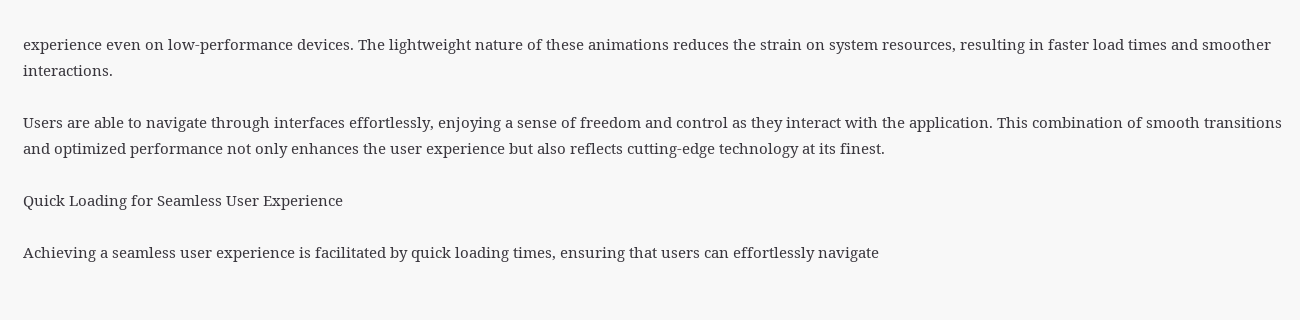experience even on low-performance devices. The lightweight nature of these animations reduces the strain on system resources, resulting in faster load times and smoother interactions.

Users are able to navigate through interfaces effortlessly, enjoying a sense of freedom and control as they interact with the application. This combination of smooth transitions and optimized performance not only enhances the user experience but also reflects cutting-edge technology at its finest.

Quick Loading for Seamless User Experience

Achieving a seamless user experience is facilitated by quick loading times, ensuring that users can effortlessly navigate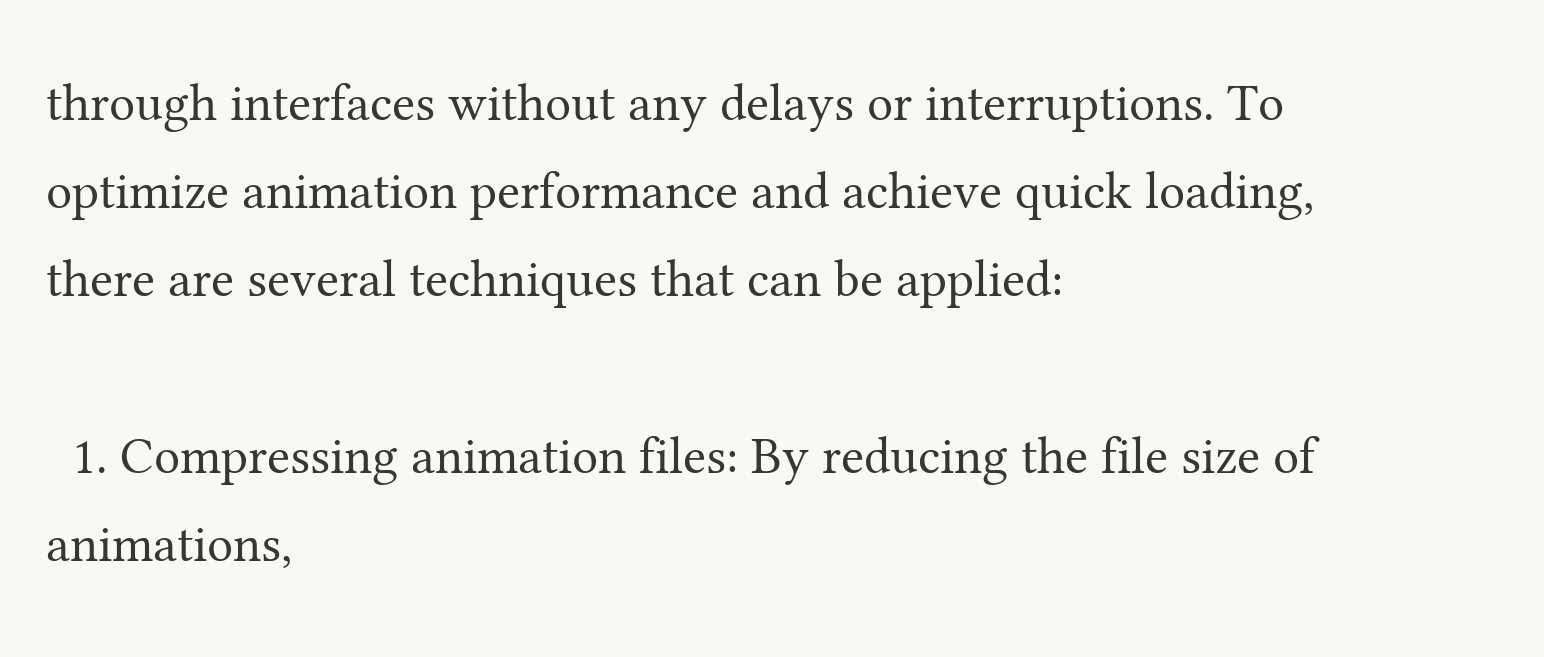through interfaces without any delays or interruptions. To optimize animation performance and achieve quick loading, there are several techniques that can be applied:

  1. Compressing animation files: By reducing the file size of animations,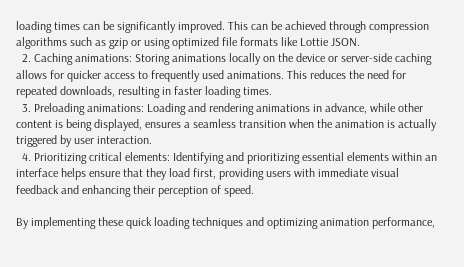loading times can be significantly improved. This can be achieved through compression algorithms such as gzip or using optimized file formats like Lottie JSON.
  2. Caching animations: Storing animations locally on the device or server-side caching allows for quicker access to frequently used animations. This reduces the need for repeated downloads, resulting in faster loading times.
  3. Preloading animations: Loading and rendering animations in advance, while other content is being displayed, ensures a seamless transition when the animation is actually triggered by user interaction.
  4. Prioritizing critical elements: Identifying and prioritizing essential elements within an interface helps ensure that they load first, providing users with immediate visual feedback and enhancing their perception of speed.

By implementing these quick loading techniques and optimizing animation performance,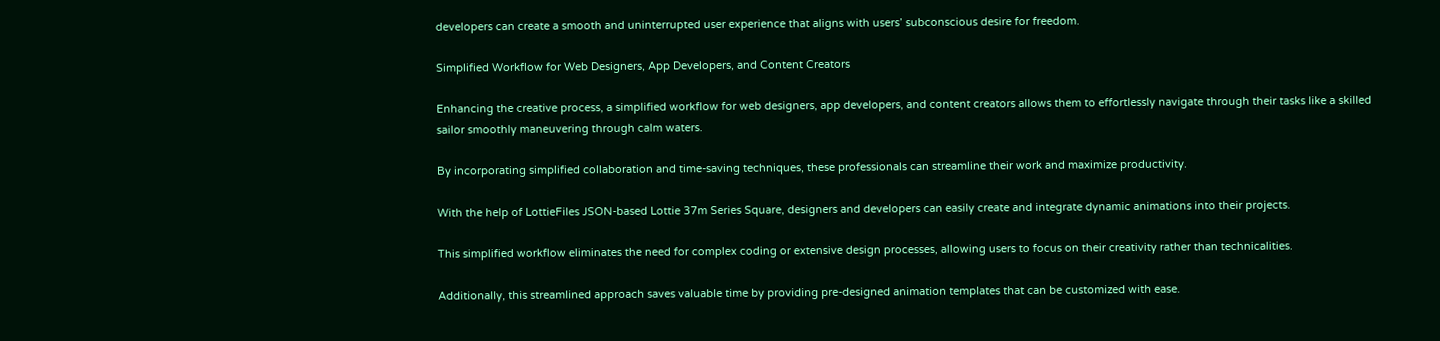developers can create a smooth and uninterrupted user experience that aligns with users’ subconscious desire for freedom.

Simplified Workflow for Web Designers, App Developers, and Content Creators

Enhancing the creative process, a simplified workflow for web designers, app developers, and content creators allows them to effortlessly navigate through their tasks like a skilled sailor smoothly maneuvering through calm waters.

By incorporating simplified collaboration and time-saving techniques, these professionals can streamline their work and maximize productivity.

With the help of LottieFiles JSON-based Lottie 37m Series Square, designers and developers can easily create and integrate dynamic animations into their projects.

This simplified workflow eliminates the need for complex coding or extensive design processes, allowing users to focus on their creativity rather than technicalities.

Additionally, this streamlined approach saves valuable time by providing pre-designed animation templates that can be customized with ease.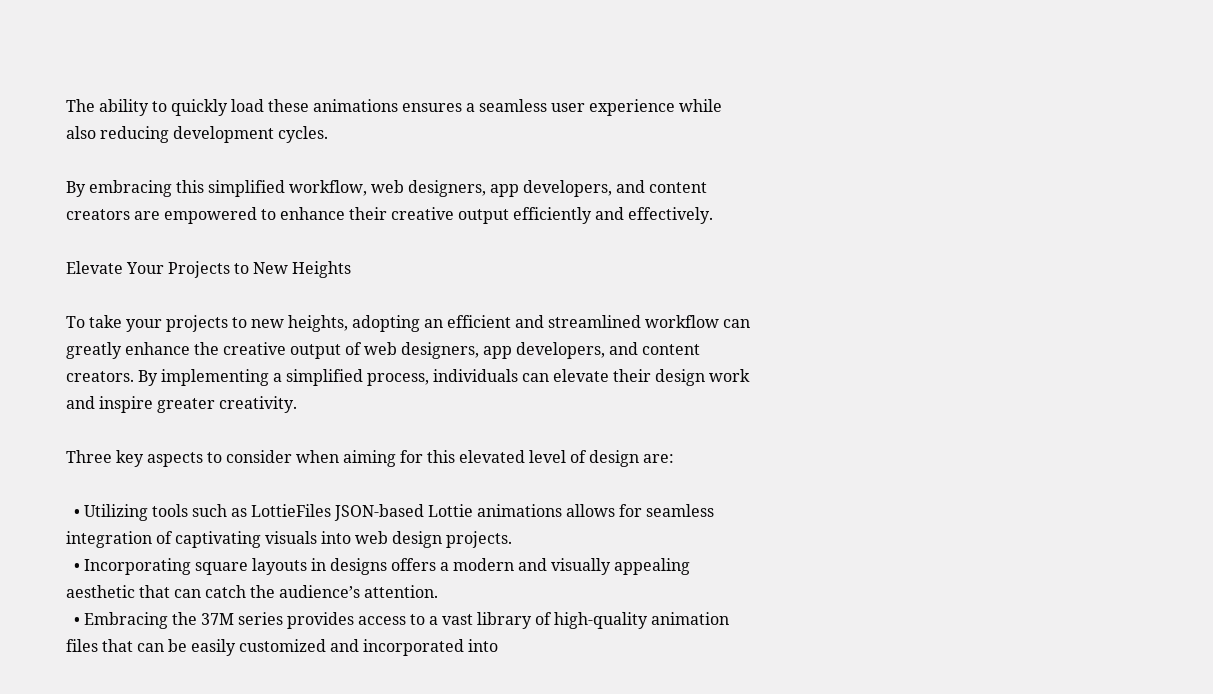The ability to quickly load these animations ensures a seamless user experience while also reducing development cycles.

By embracing this simplified workflow, web designers, app developers, and content creators are empowered to enhance their creative output efficiently and effectively.

Elevate Your Projects to New Heights

To take your projects to new heights, adopting an efficient and streamlined workflow can greatly enhance the creative output of web designers, app developers, and content creators. By implementing a simplified process, individuals can elevate their design work and inspire greater creativity.

Three key aspects to consider when aiming for this elevated level of design are:

  • Utilizing tools such as LottieFiles JSON-based Lottie animations allows for seamless integration of captivating visuals into web design projects.
  • Incorporating square layouts in designs offers a modern and visually appealing aesthetic that can catch the audience’s attention.
  • Embracing the 37M series provides access to a vast library of high-quality animation files that can be easily customized and incorporated into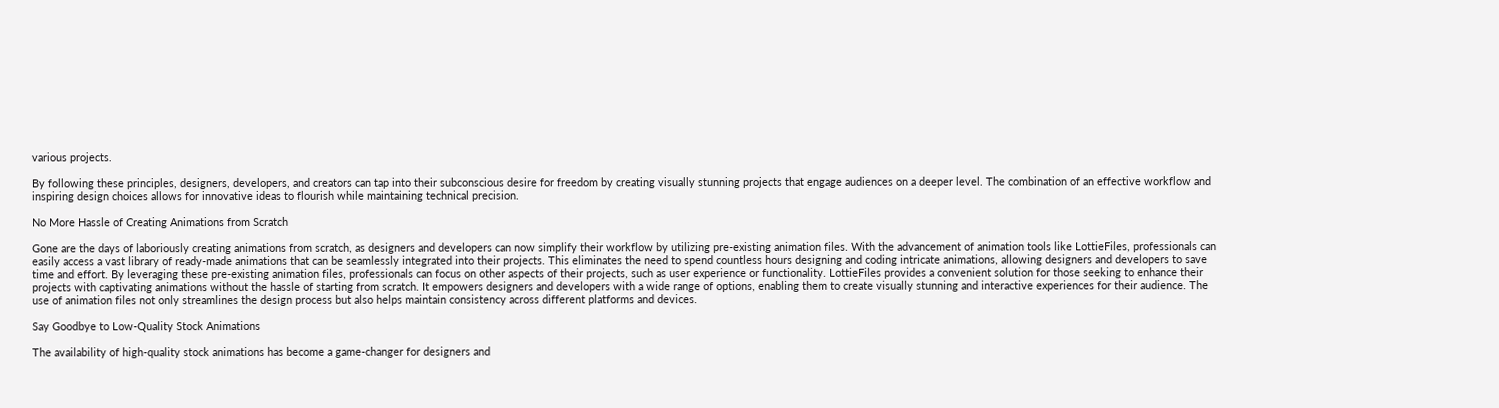various projects.

By following these principles, designers, developers, and creators can tap into their subconscious desire for freedom by creating visually stunning projects that engage audiences on a deeper level. The combination of an effective workflow and inspiring design choices allows for innovative ideas to flourish while maintaining technical precision.

No More Hassle of Creating Animations from Scratch

Gone are the days of laboriously creating animations from scratch, as designers and developers can now simplify their workflow by utilizing pre-existing animation files. With the advancement of animation tools like LottieFiles, professionals can easily access a vast library of ready-made animations that can be seamlessly integrated into their projects. This eliminates the need to spend countless hours designing and coding intricate animations, allowing designers and developers to save time and effort. By leveraging these pre-existing animation files, professionals can focus on other aspects of their projects, such as user experience or functionality. LottieFiles provides a convenient solution for those seeking to enhance their projects with captivating animations without the hassle of starting from scratch. It empowers designers and developers with a wide range of options, enabling them to create visually stunning and interactive experiences for their audience. The use of animation files not only streamlines the design process but also helps maintain consistency across different platforms and devices.

Say Goodbye to Low-Quality Stock Animations

The availability of high-quality stock animations has become a game-changer for designers and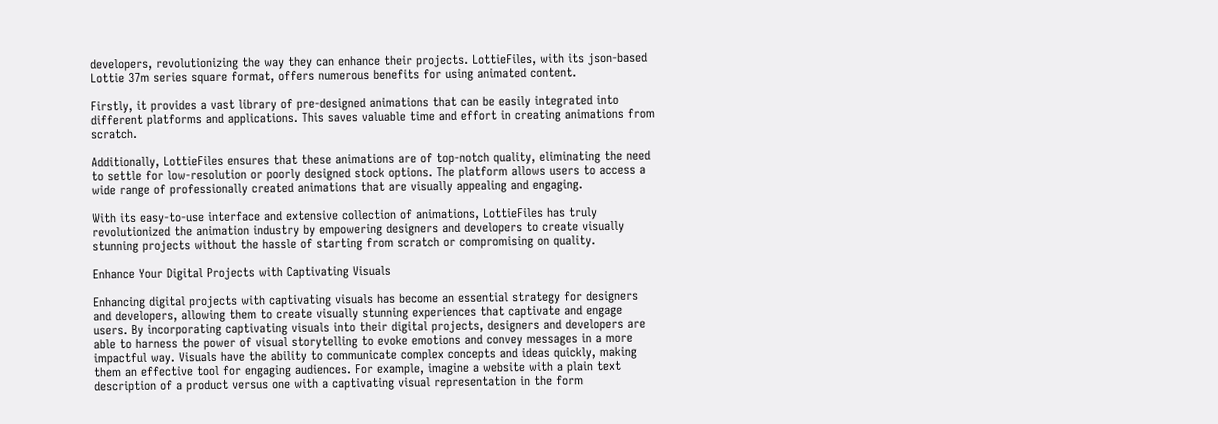developers, revolutionizing the way they can enhance their projects. LottieFiles, with its json-based Lottie 37m series square format, offers numerous benefits for using animated content.

Firstly, it provides a vast library of pre-designed animations that can be easily integrated into different platforms and applications. This saves valuable time and effort in creating animations from scratch.

Additionally, LottieFiles ensures that these animations are of top-notch quality, eliminating the need to settle for low-resolution or poorly designed stock options. The platform allows users to access a wide range of professionally created animations that are visually appealing and engaging.

With its easy-to-use interface and extensive collection of animations, LottieFiles has truly revolutionized the animation industry by empowering designers and developers to create visually stunning projects without the hassle of starting from scratch or compromising on quality.

Enhance Your Digital Projects with Captivating Visuals

Enhancing digital projects with captivating visuals has become an essential strategy for designers and developers, allowing them to create visually stunning experiences that captivate and engage users. By incorporating captivating visuals into their digital projects, designers and developers are able to harness the power of visual storytelling to evoke emotions and convey messages in a more impactful way. Visuals have the ability to communicate complex concepts and ideas quickly, making them an effective tool for engaging audiences. For example, imagine a website with a plain text description of a product versus one with a captivating visual representation in the form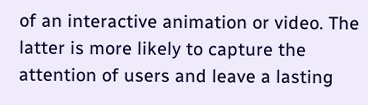of an interactive animation or video. The latter is more likely to capture the attention of users and leave a lasting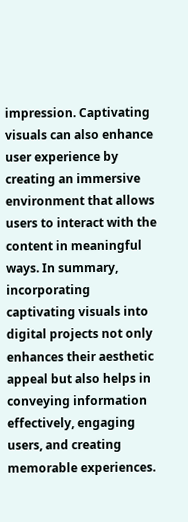impression. Captivating visuals can also enhance user experience by creating an immersive environment that allows users to interact with the content in meaningful ways. In summary, incorporating captivating visuals into digital projects not only enhances their aesthetic appeal but also helps in conveying information effectively, engaging users, and creating memorable experiences.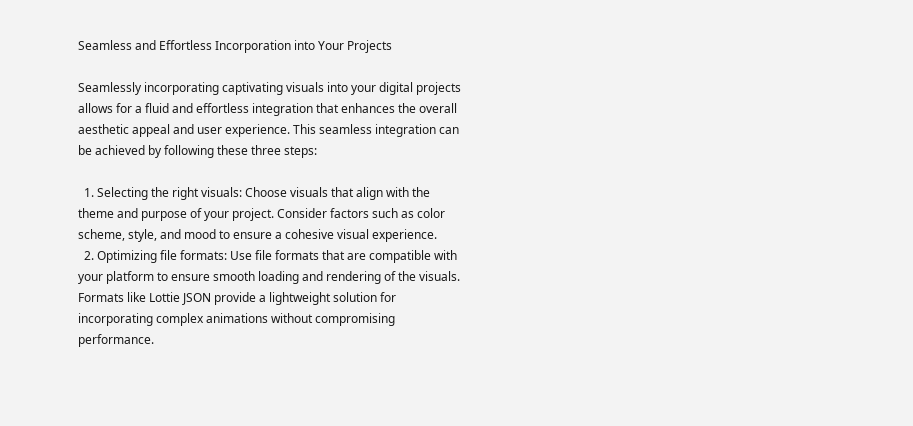Seamless and Effortless Incorporation into Your Projects

Seamlessly incorporating captivating visuals into your digital projects allows for a fluid and effortless integration that enhances the overall aesthetic appeal and user experience. This seamless integration can be achieved by following these three steps:

  1. Selecting the right visuals: Choose visuals that align with the theme and purpose of your project. Consider factors such as color scheme, style, and mood to ensure a cohesive visual experience.
  2. Optimizing file formats: Use file formats that are compatible with your platform to ensure smooth loading and rendering of the visuals. Formats like Lottie JSON provide a lightweight solution for incorporating complex animations without compromising performance.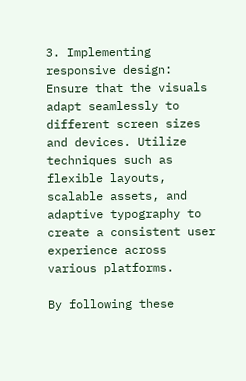3. Implementing responsive design: Ensure that the visuals adapt seamlessly to different screen sizes and devices. Utilize techniques such as flexible layouts, scalable assets, and adaptive typography to create a consistent user experience across various platforms.

By following these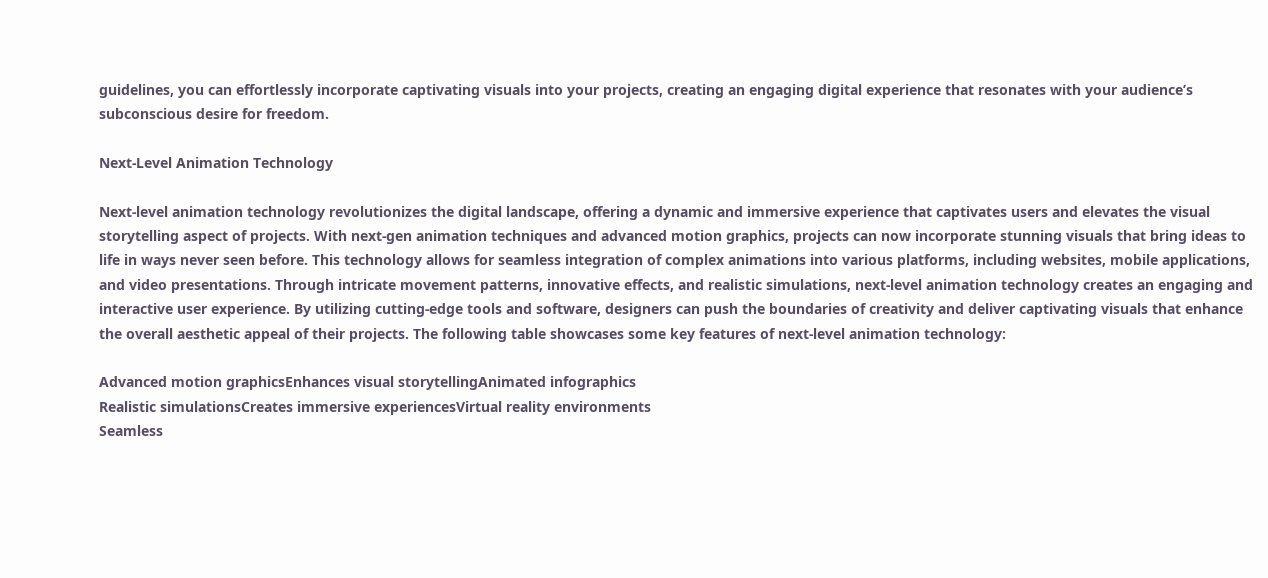guidelines, you can effortlessly incorporate captivating visuals into your projects, creating an engaging digital experience that resonates with your audience’s subconscious desire for freedom.

Next-Level Animation Technology

Next-level animation technology revolutionizes the digital landscape, offering a dynamic and immersive experience that captivates users and elevates the visual storytelling aspect of projects. With next-gen animation techniques and advanced motion graphics, projects can now incorporate stunning visuals that bring ideas to life in ways never seen before. This technology allows for seamless integration of complex animations into various platforms, including websites, mobile applications, and video presentations. Through intricate movement patterns, innovative effects, and realistic simulations, next-level animation technology creates an engaging and interactive user experience. By utilizing cutting-edge tools and software, designers can push the boundaries of creativity and deliver captivating visuals that enhance the overall aesthetic appeal of their projects. The following table showcases some key features of next-level animation technology:

Advanced motion graphicsEnhances visual storytellingAnimated infographics
Realistic simulationsCreates immersive experiencesVirtual reality environments
Seamless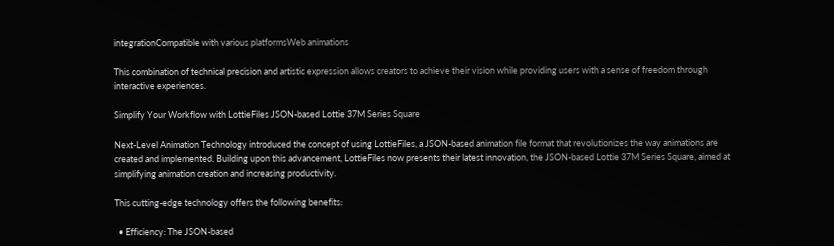integrationCompatible with various platformsWeb animations

This combination of technical precision and artistic expression allows creators to achieve their vision while providing users with a sense of freedom through interactive experiences.

Simplify Your Workflow with LottieFiles JSON-based Lottie 37M Series Square

Next-Level Animation Technology introduced the concept of using LottieFiles, a JSON-based animation file format that revolutionizes the way animations are created and implemented. Building upon this advancement, LottieFiles now presents their latest innovation, the JSON-based Lottie 37M Series Square, aimed at simplifying animation creation and increasing productivity.

This cutting-edge technology offers the following benefits:

  • Efficiency: The JSON-based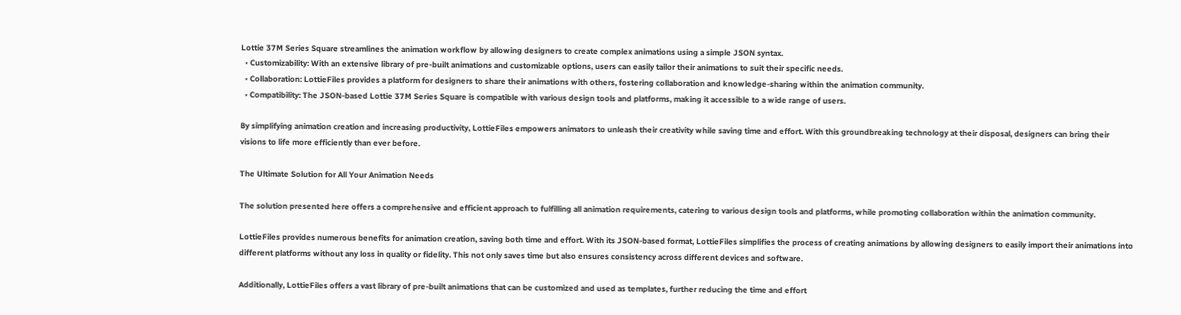Lottie 37M Series Square streamlines the animation workflow by allowing designers to create complex animations using a simple JSON syntax.
  • Customizability: With an extensive library of pre-built animations and customizable options, users can easily tailor their animations to suit their specific needs.
  • Collaboration: LottieFiles provides a platform for designers to share their animations with others, fostering collaboration and knowledge-sharing within the animation community.
  • Compatibility: The JSON-based Lottie 37M Series Square is compatible with various design tools and platforms, making it accessible to a wide range of users.

By simplifying animation creation and increasing productivity, LottieFiles empowers animators to unleash their creativity while saving time and effort. With this groundbreaking technology at their disposal, designers can bring their visions to life more efficiently than ever before.

The Ultimate Solution for All Your Animation Needs

The solution presented here offers a comprehensive and efficient approach to fulfilling all animation requirements, catering to various design tools and platforms, while promoting collaboration within the animation community.

LottieFiles provides numerous benefits for animation creation, saving both time and effort. With its JSON-based format, LottieFiles simplifies the process of creating animations by allowing designers to easily import their animations into different platforms without any loss in quality or fidelity. This not only saves time but also ensures consistency across different devices and software.

Additionally, LottieFiles offers a vast library of pre-built animations that can be customized and used as templates, further reducing the time and effort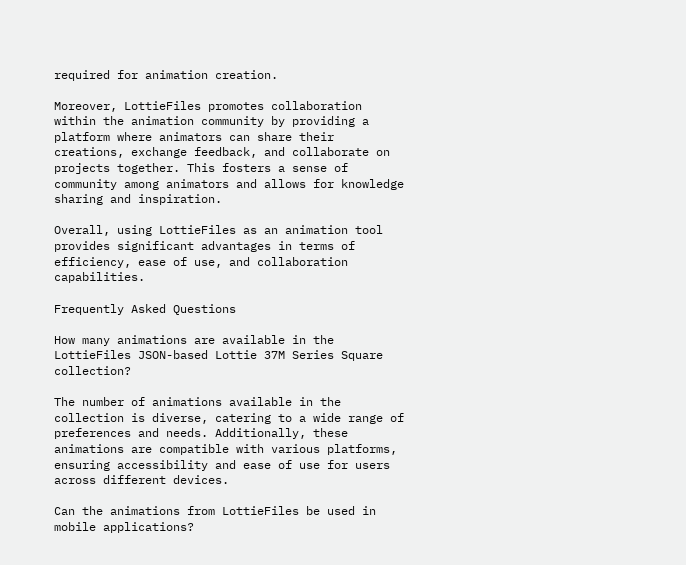required for animation creation.

Moreover, LottieFiles promotes collaboration within the animation community by providing a platform where animators can share their creations, exchange feedback, and collaborate on projects together. This fosters a sense of community among animators and allows for knowledge sharing and inspiration.

Overall, using LottieFiles as an animation tool provides significant advantages in terms of efficiency, ease of use, and collaboration capabilities.

Frequently Asked Questions

How many animations are available in the LottieFiles JSON-based Lottie 37M Series Square collection?

The number of animations available in the collection is diverse, catering to a wide range of preferences and needs. Additionally, these animations are compatible with various platforms, ensuring accessibility and ease of use for users across different devices.

Can the animations from LottieFiles be used in mobile applications?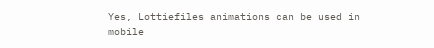Yes, Lottiefiles animations can be used in mobile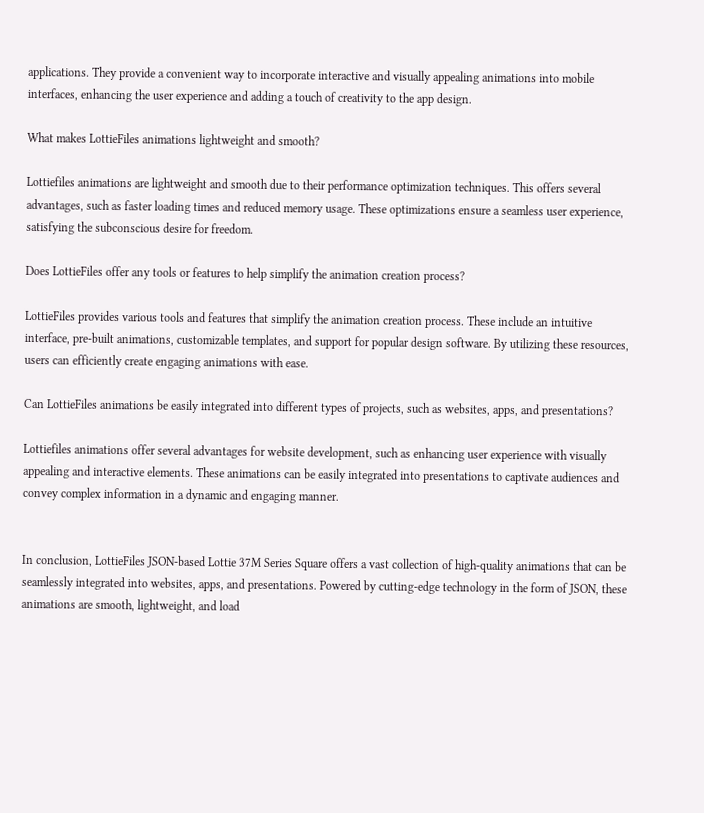applications. They provide a convenient way to incorporate interactive and visually appealing animations into mobile interfaces, enhancing the user experience and adding a touch of creativity to the app design.

What makes LottieFiles animations lightweight and smooth?

Lottiefiles animations are lightweight and smooth due to their performance optimization techniques. This offers several advantages, such as faster loading times and reduced memory usage. These optimizations ensure a seamless user experience, satisfying the subconscious desire for freedom.

Does LottieFiles offer any tools or features to help simplify the animation creation process?

LottieFiles provides various tools and features that simplify the animation creation process. These include an intuitive interface, pre-built animations, customizable templates, and support for popular design software. By utilizing these resources, users can efficiently create engaging animations with ease.

Can LottieFiles animations be easily integrated into different types of projects, such as websites, apps, and presentations?

Lottiefiles animations offer several advantages for website development, such as enhancing user experience with visually appealing and interactive elements. These animations can be easily integrated into presentations to captivate audiences and convey complex information in a dynamic and engaging manner.


In conclusion, LottieFiles JSON-based Lottie 37M Series Square offers a vast collection of high-quality animations that can be seamlessly integrated into websites, apps, and presentations. Powered by cutting-edge technology in the form of JSON, these animations are smooth, lightweight, and load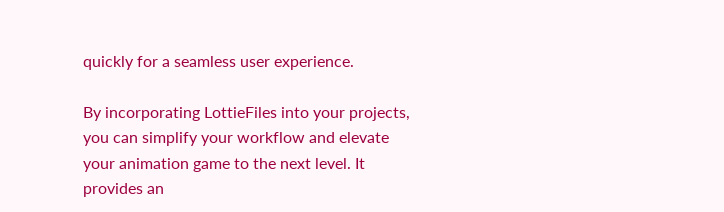quickly for a seamless user experience.

By incorporating LottieFiles into your projects, you can simplify your workflow and elevate your animation game to the next level. It provides an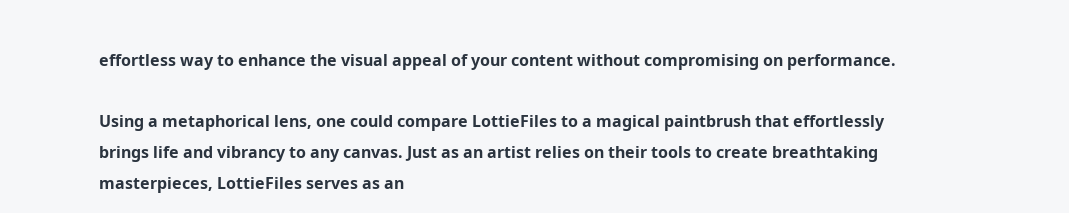effortless way to enhance the visual appeal of your content without compromising on performance.

Using a metaphorical lens, one could compare LottieFiles to a magical paintbrush that effortlessly brings life and vibrancy to any canvas. Just as an artist relies on their tools to create breathtaking masterpieces, LottieFiles serves as an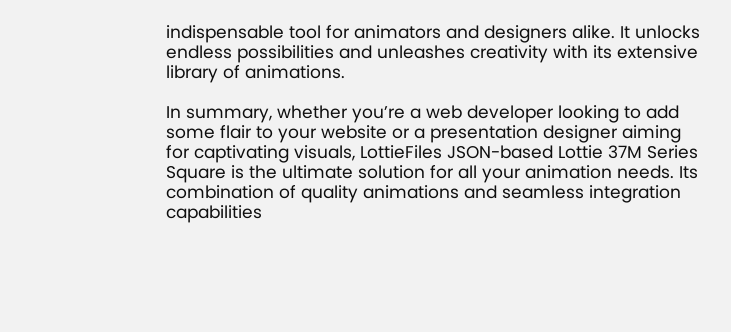indispensable tool for animators and designers alike. It unlocks endless possibilities and unleashes creativity with its extensive library of animations.

In summary, whether you’re a web developer looking to add some flair to your website or a presentation designer aiming for captivating visuals, LottieFiles JSON-based Lottie 37M Series Square is the ultimate solution for all your animation needs. Its combination of quality animations and seamless integration capabilities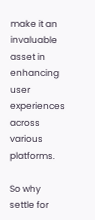make it an invaluable asset in enhancing user experiences across various platforms.

So why settle for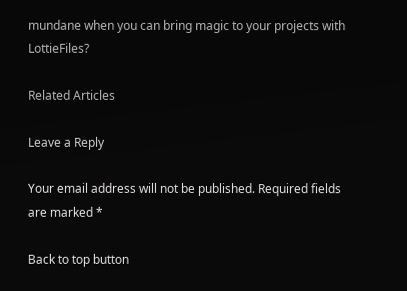mundane when you can bring magic to your projects with LottieFiles?

Related Articles

Leave a Reply

Your email address will not be published. Required fields are marked *

Back to top button